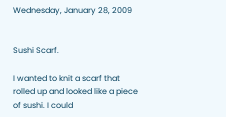Wednesday, January 28, 2009


Sushi Scarf.

I wanted to knit a scarf that rolled up and looked like a piece of sushi. I could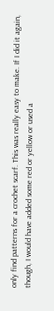only find patterns for a crochet scarf. This was really easy to make. If I did it again, though, I would have added some red or yellow or used a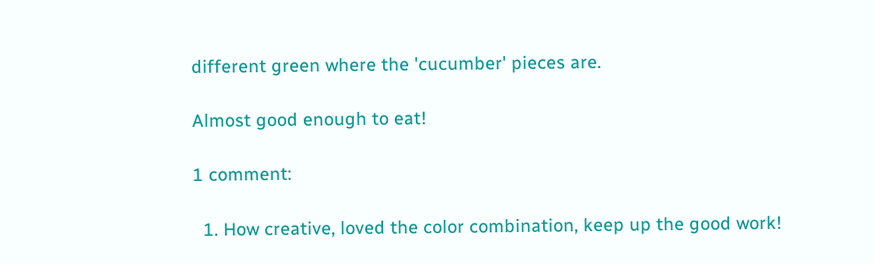different green where the 'cucumber' pieces are.

Almost good enough to eat!

1 comment:

  1. How creative, loved the color combination, keep up the good work!